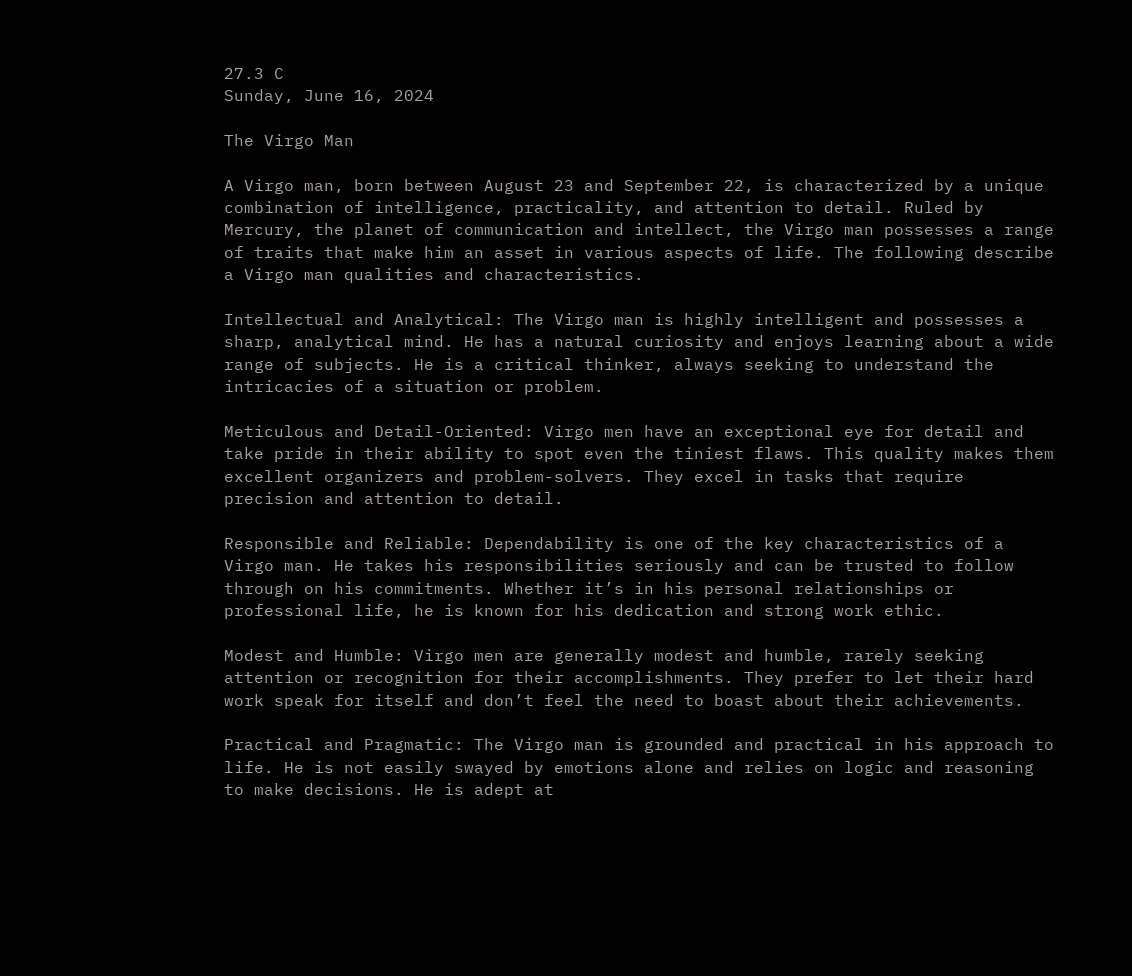27.3 C
Sunday, June 16, 2024

The Virgo Man

A Virgo man, born between August 23 and September 22, is characterized by a unique combination of intelligence, practicality, and attention to detail. Ruled by Mercury, the planet of communication and intellect, the Virgo man possesses a range of traits that make him an asset in various aspects of life. The following describe a Virgo man qualities and characteristics.

Intellectual and Analytical: The Virgo man is highly intelligent and possesses a sharp, analytical mind. He has a natural curiosity and enjoys learning about a wide range of subjects. He is a critical thinker, always seeking to understand the intricacies of a situation or problem.

Meticulous and Detail-Oriented: Virgo men have an exceptional eye for detail and take pride in their ability to spot even the tiniest flaws. This quality makes them excellent organizers and problem-solvers. They excel in tasks that require precision and attention to detail.

Responsible and Reliable: Dependability is one of the key characteristics of a Virgo man. He takes his responsibilities seriously and can be trusted to follow through on his commitments. Whether it’s in his personal relationships or professional life, he is known for his dedication and strong work ethic.

Modest and Humble: Virgo men are generally modest and humble, rarely seeking attention or recognition for their accomplishments. They prefer to let their hard work speak for itself and don’t feel the need to boast about their achievements.

Practical and Pragmatic: The Virgo man is grounded and practical in his approach to life. He is not easily swayed by emotions alone and relies on logic and reasoning to make decisions. He is adept at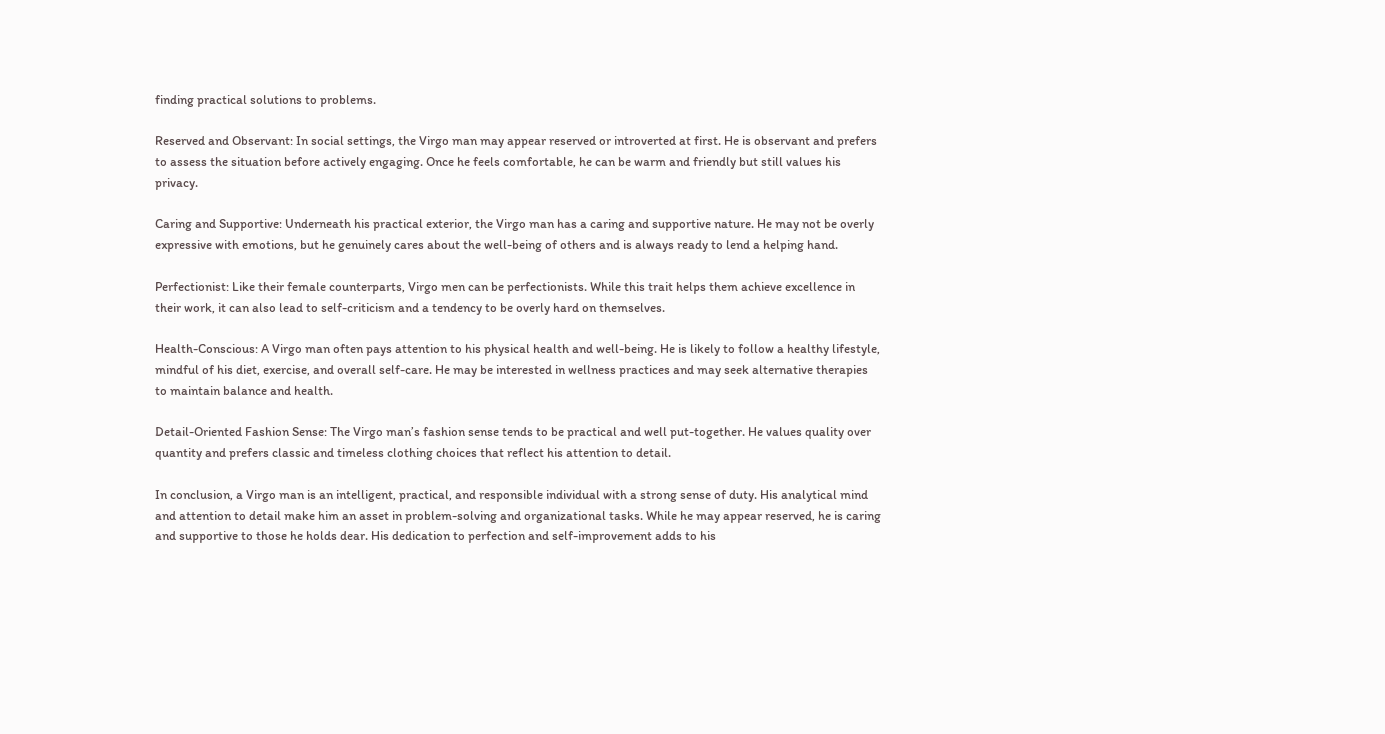finding practical solutions to problems.

Reserved and Observant: In social settings, the Virgo man may appear reserved or introverted at first. He is observant and prefers to assess the situation before actively engaging. Once he feels comfortable, he can be warm and friendly but still values his privacy.

Caring and Supportive: Underneath his practical exterior, the Virgo man has a caring and supportive nature. He may not be overly expressive with emotions, but he genuinely cares about the well-being of others and is always ready to lend a helping hand.

Perfectionist: Like their female counterparts, Virgo men can be perfectionists. While this trait helps them achieve excellence in their work, it can also lead to self-criticism and a tendency to be overly hard on themselves.

Health-Conscious: A Virgo man often pays attention to his physical health and well-being. He is likely to follow a healthy lifestyle, mindful of his diet, exercise, and overall self-care. He may be interested in wellness practices and may seek alternative therapies to maintain balance and health.

Detail-Oriented Fashion Sense: The Virgo man’s fashion sense tends to be practical and well put-together. He values quality over quantity and prefers classic and timeless clothing choices that reflect his attention to detail.

In conclusion, a Virgo man is an intelligent, practical, and responsible individual with a strong sense of duty. His analytical mind and attention to detail make him an asset in problem-solving and organizational tasks. While he may appear reserved, he is caring and supportive to those he holds dear. His dedication to perfection and self-improvement adds to his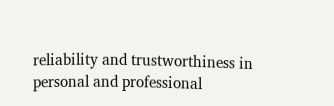reliability and trustworthiness in personal and professional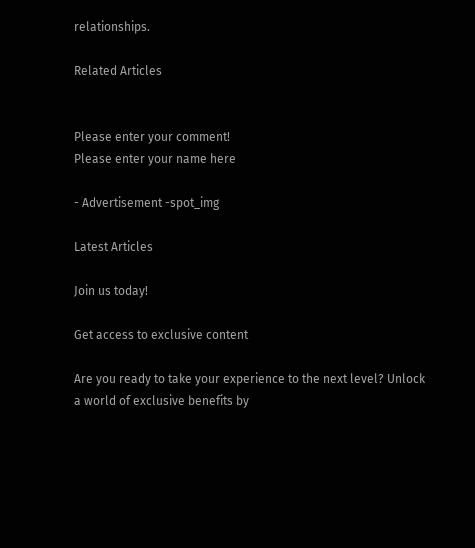relationships.

Related Articles


Please enter your comment!
Please enter your name here

- Advertisement -spot_img

Latest Articles

Join us today!

Get access to exclusive content

Are you ready to take your experience to the next level? Unlock a world of exclusive benefits by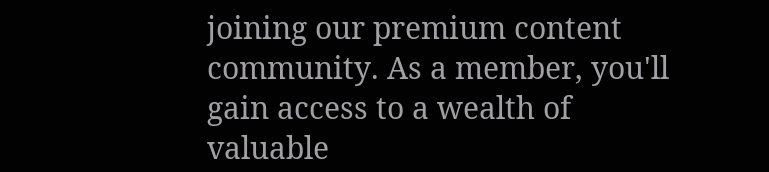joining our premium content community. As a member, you'll gain access to a wealth of valuable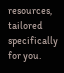resources, tailored specifically for you.